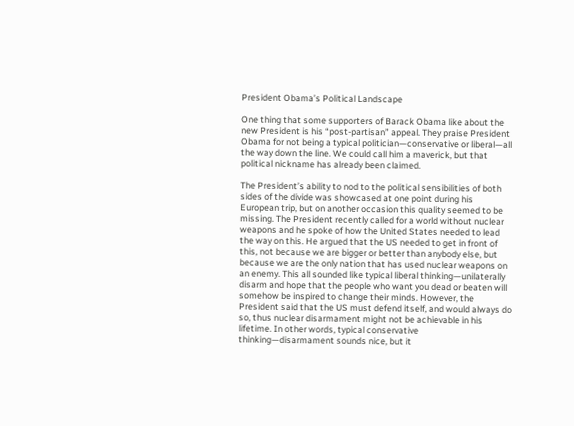President Obama’s Political Landscape

One thing that some supporters of Barack Obama like about the new President is his “post-partisan” appeal. They praise President Obama for not being a typical politician—conservative or liberal—all the way down the line. We could call him a maverick, but that political nickname has already been claimed.

The President’s ability to nod to the political sensibilities of both sides of the divide was showcased at one point during his European trip, but on another occasion this quality seemed to be missing. The President recently called for a world without nuclear weapons and he spoke of how the United States needed to lead the way on this. He argued that the US needed to get in front of this, not because we are bigger or better than anybody else, but because we are the only nation that has used nuclear weapons on an enemy. This all sounded like typical liberal thinking—unilaterally disarm and hope that the people who want you dead or beaten will somehow be inspired to change their minds. However, the President said that the US must defend itself, and would always do so, thus nuclear disarmament might not be achievable in his lifetime. In other words, typical conservative thinking—disarmament sounds nice, but it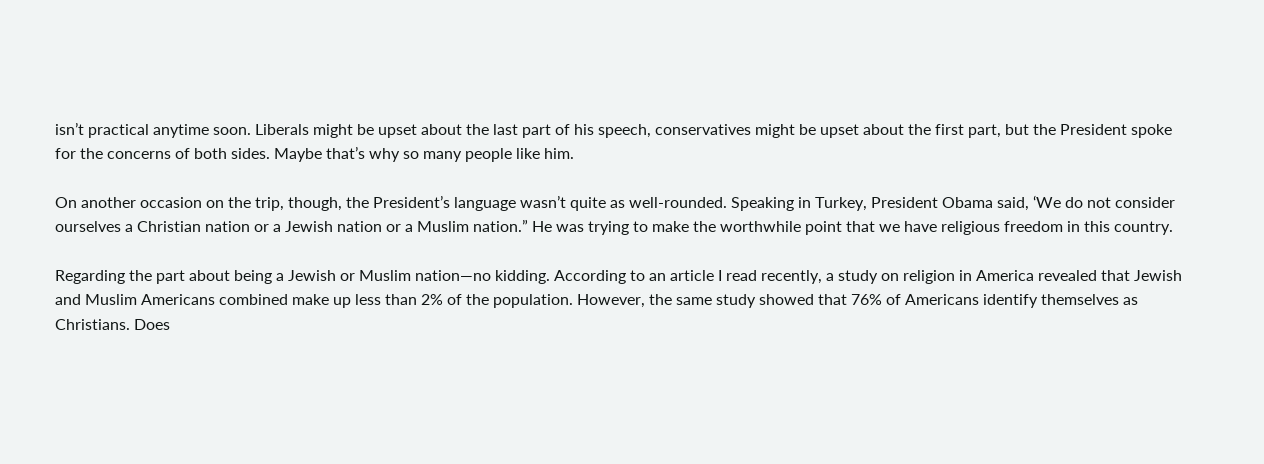isn’t practical anytime soon. Liberals might be upset about the last part of his speech, conservatives might be upset about the first part, but the President spoke for the concerns of both sides. Maybe that’s why so many people like him.

On another occasion on the trip, though, the President’s language wasn’t quite as well-rounded. Speaking in Turkey, President Obama said, ‘We do not consider ourselves a Christian nation or a Jewish nation or a Muslim nation.” He was trying to make the worthwhile point that we have religious freedom in this country.

Regarding the part about being a Jewish or Muslim nation—no kidding. According to an article I read recently, a study on religion in America revealed that Jewish and Muslim Americans combined make up less than 2% of the population. However, the same study showed that 76% of Americans identify themselves as Christians. Does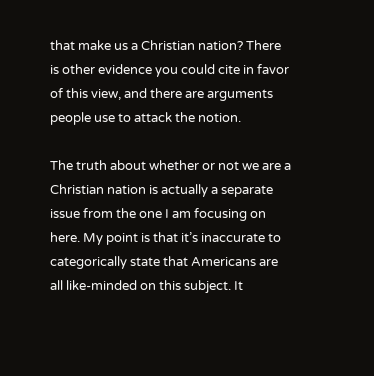that make us a Christian nation? There is other evidence you could cite in favor of this view, and there are arguments people use to attack the notion.

The truth about whether or not we are a Christian nation is actually a separate issue from the one I am focusing on here. My point is that it’s inaccurate to categorically state that Americans are all like-minded on this subject. It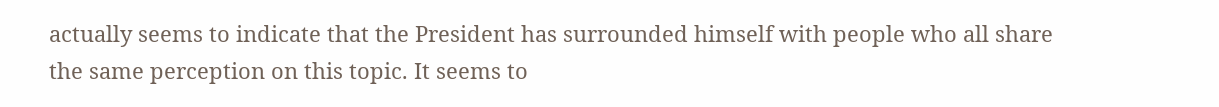actually seems to indicate that the President has surrounded himself with people who all share the same perception on this topic. It seems to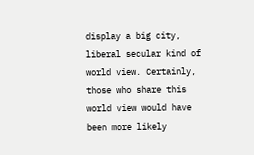display a big city, liberal secular kind of world view. Certainly, those who share this world view would have been more likely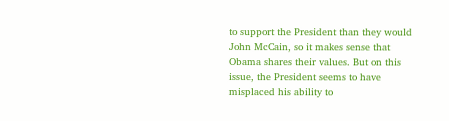to support the President than they would John McCain, so it makes sense that Obama shares their values. But on this issue, the President seems to have misplaced his ability to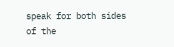speak for both sides of the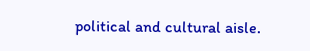political and cultural aisle.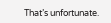That’s unfortunate.